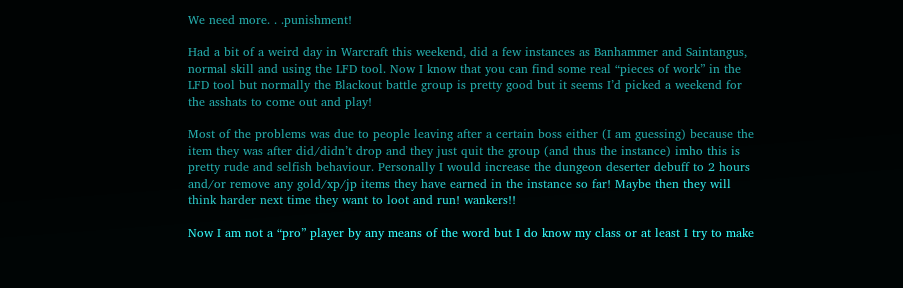We need more. . .punishment!

Had a bit of a weird day in Warcraft this weekend, did a few instances as Banhammer and Saintangus, normal skill and using the LFD tool. Now I know that you can find some real “pieces of work” in the LFD tool but normally the Blackout battle group is pretty good but it seems I’d picked a weekend for the asshats to come out and play!

Most of the problems was due to people leaving after a certain boss either (I am guessing) because the item they was after did/didn’t drop and they just quit the group (and thus the instance) imho this is pretty rude and selfish behaviour. Personally I would increase the dungeon deserter debuff to 2 hours and/or remove any gold/xp/jp items they have earned in the instance so far! Maybe then they will think harder next time they want to loot and run! wankers!!

Now I am not a “pro” player by any means of the word but I do know my class or at least I try to make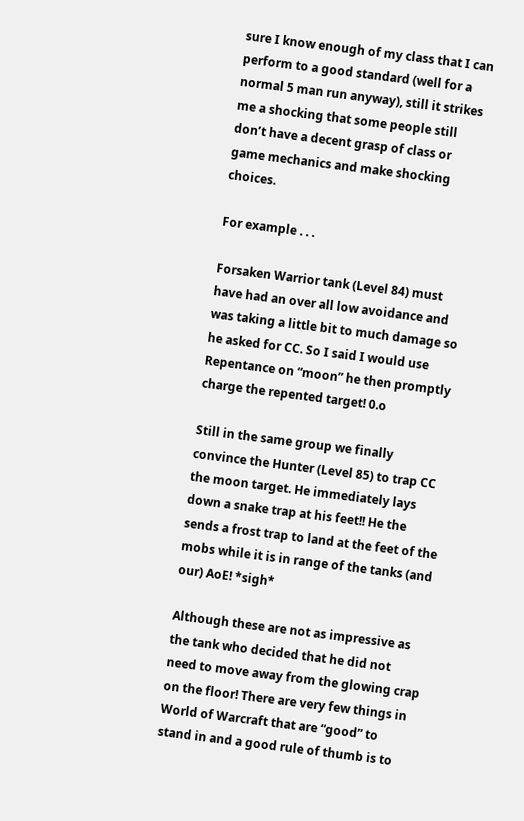sure I know enough of my class that I can perform to a good standard (well for a normal 5 man run anyway), still it strikes me a shocking that some people still don’t have a decent grasp of class or game mechanics and make shocking choices.

For example . . .

Forsaken Warrior tank (Level 84) must have had an over all low avoidance and was taking a little bit to much damage so he asked for CC. So I said I would use Repentance on “moon” he then promptly charge the repented target! 0.o

Still in the same group we finally convince the Hunter (Level 85) to trap CC the moon target. He immediately lays down a snake trap at his feet!! He the sends a frost trap to land at the feet of the mobs while it is in range of the tanks (and our) AoE! *sigh*

Although these are not as impressive as the tank who decided that he did not need to move away from the glowing crap on the floor! There are very few things in World of Warcraft that are “good” to stand in and a good rule of thumb is to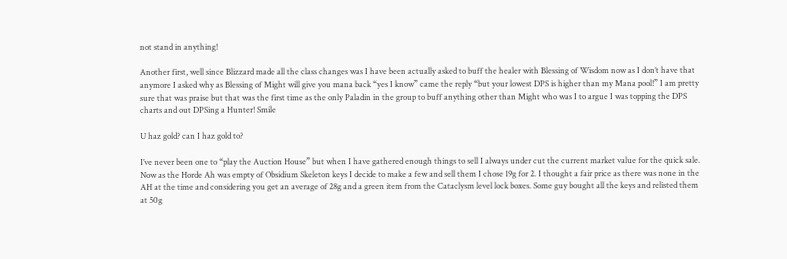not stand in anything!

Another first, well since Blizzard made all the class changes was I have been actually asked to buff the healer with Blessing of Wisdom now as I don’t have that anymore I asked why as Blessing of Might will give you mana back “yes I know” came the reply “but your lowest DPS is higher than my Mana pool!” I am pretty sure that was praise but that was the first time as the only Paladin in the group to buff anything other than Might who was I to argue I was topping the DPS charts and out DPSing a Hunter! Smile

U haz gold? can I haz gold to?

I’ve never been one to “play the Auction House” but when I have gathered enough things to sell I always under cut the current market value for the quick sale. Now as the Horde Ah was empty of Obsidium Skeleton keys I decide to make a few and sell them I chose 19g for 2. I thought a fair price as there was none in the AH at the time and considering you get an average of 28g and a green item from the Cataclysm level lock boxes. Some guy bought all the keys and relisted them at 50g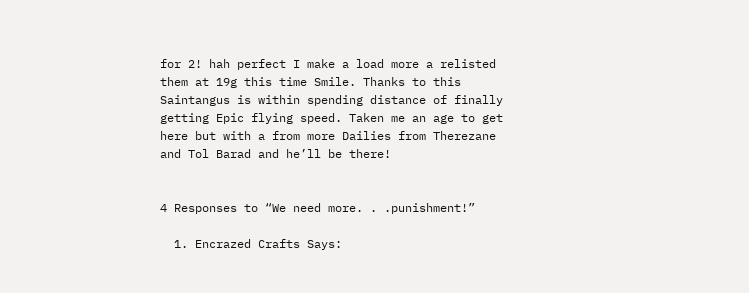for 2! hah perfect I make a load more a relisted them at 19g this time Smile. Thanks to this Saintangus is within spending distance of finally getting Epic flying speed. Taken me an age to get here but with a from more Dailies from Therezane and Tol Barad and he’ll be there!


4 Responses to “We need more. . .punishment!”

  1. Encrazed Crafts Says: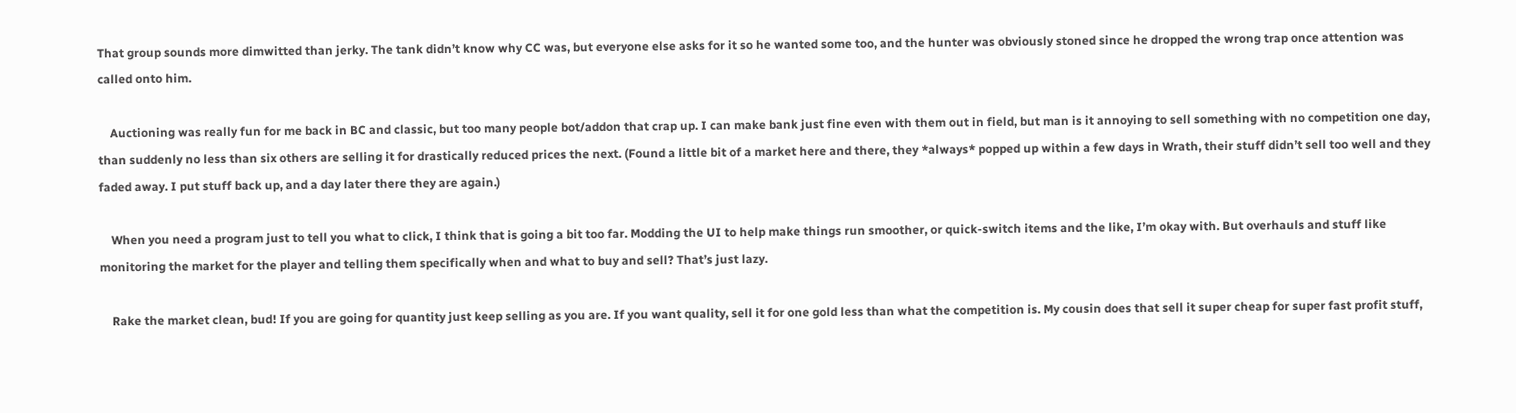That group sounds more dimwitted than jerky. The tank didn’t know why CC was, but everyone else asks for it so he wanted some too, and the hunter was obviously stoned since he dropped the wrong trap once attention was called onto him.

    Auctioning was really fun for me back in BC and classic, but too many people bot/addon that crap up. I can make bank just fine even with them out in field, but man is it annoying to sell something with no competition one day, than suddenly no less than six others are selling it for drastically reduced prices the next. (Found a little bit of a market here and there, they *always* popped up within a few days in Wrath, their stuff didn’t sell too well and they faded away. I put stuff back up, and a day later there they are again.)

    When you need a program just to tell you what to click, I think that is going a bit too far. Modding the UI to help make things run smoother, or quick-switch items and the like, I’m okay with. But overhauls and stuff like monitoring the market for the player and telling them specifically when and what to buy and sell? That’s just lazy.

    Rake the market clean, bud! If you are going for quantity just keep selling as you are. If you want quality, sell it for one gold less than what the competition is. My cousin does that sell it super cheap for super fast profit stuff,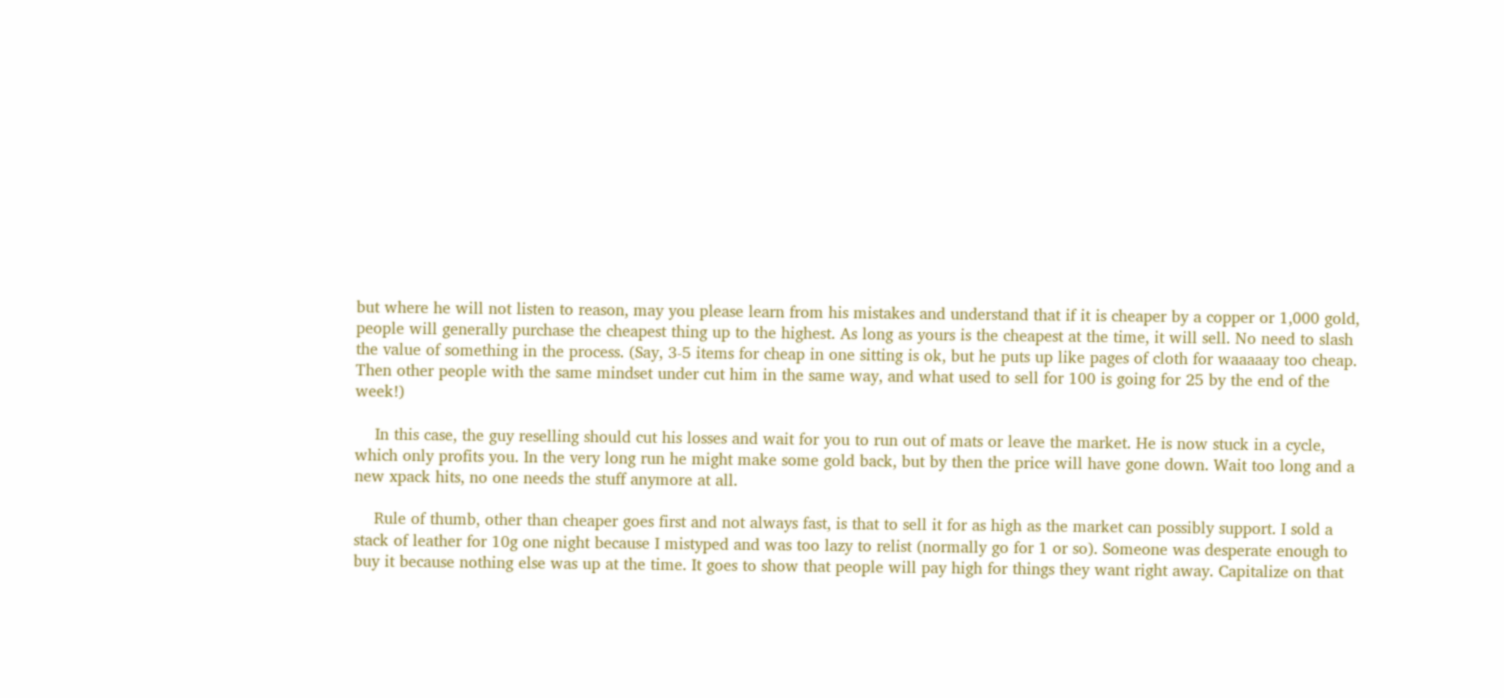but where he will not listen to reason, may you please learn from his mistakes and understand that if it is cheaper by a copper or 1,000 gold, people will generally purchase the cheapest thing up to the highest. As long as yours is the cheapest at the time, it will sell. No need to slash the value of something in the process. (Say, 3-5 items for cheap in one sitting is ok, but he puts up like pages of cloth for waaaaay too cheap. Then other people with the same mindset under cut him in the same way, and what used to sell for 100 is going for 25 by the end of the week!)

    In this case, the guy reselling should cut his losses and wait for you to run out of mats or leave the market. He is now stuck in a cycle, which only profits you. In the very long run he might make some gold back, but by then the price will have gone down. Wait too long and a new xpack hits, no one needs the stuff anymore at all.

    Rule of thumb, other than cheaper goes first and not always fast, is that to sell it for as high as the market can possibly support. I sold a stack of leather for 10g one night because I mistyped and was too lazy to relist (normally go for 1 or so). Someone was desperate enough to buy it because nothing else was up at the time. It goes to show that people will pay high for things they want right away. Capitalize on that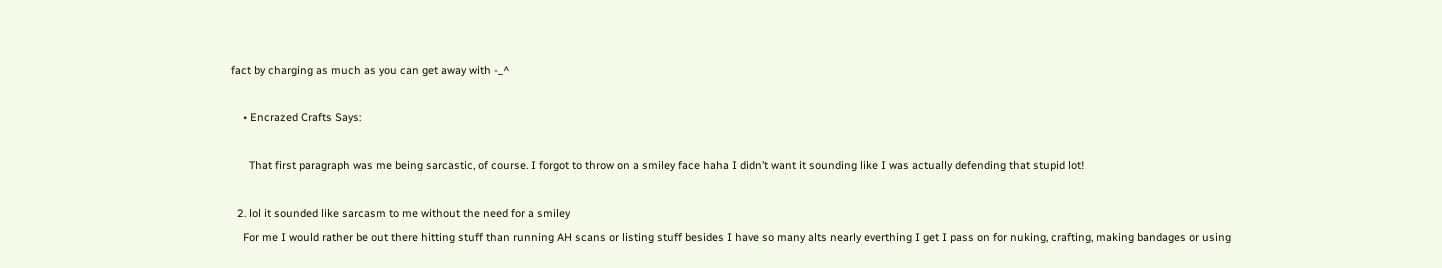fact by charging as much as you can get away with -_^

    • Encrazed Crafts Says:

      That first paragraph was me being sarcastic, of course. I forgot to throw on a smiley face haha I didn’t want it sounding like I was actually defending that stupid lot!

  2. lol it sounded like sarcasm to me without the need for a smiley
    For me I would rather be out there hitting stuff than running AH scans or listing stuff besides I have so many alts nearly everthing I get I pass on for nuking, crafting, making bandages or using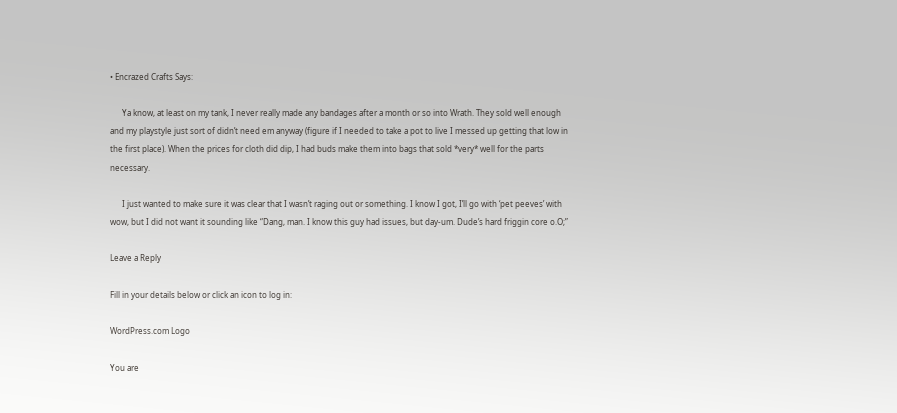• Encrazed Crafts Says:

      Ya know, at least on my tank, I never really made any bandages after a month or so into Wrath. They sold well enough and my playstyle just sort of didn’t need em anyway (figure if I needed to take a pot to live I messed up getting that low in the first place). When the prices for cloth did dip, I had buds make them into bags that sold *very* well for the parts necessary.

      I just wanted to make sure it was clear that I wasn’t raging out or something. I know I got, I’ll go with ‘pet peeves’ with wow, but I did not want it sounding like “Dang, man. I know this guy had issues, but day-um. Dude’s hard friggin core o.O;”

Leave a Reply

Fill in your details below or click an icon to log in:

WordPress.com Logo

You are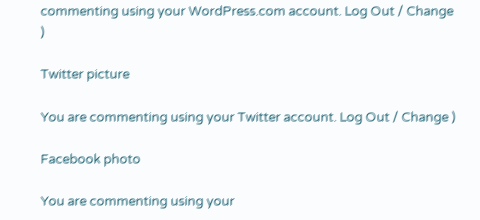commenting using your WordPress.com account. Log Out / Change )

Twitter picture

You are commenting using your Twitter account. Log Out / Change )

Facebook photo

You are commenting using your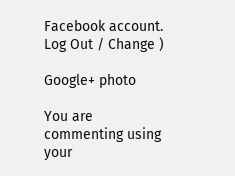Facebook account. Log Out / Change )

Google+ photo

You are commenting using your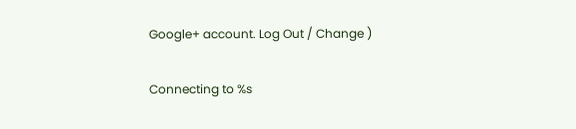Google+ account. Log Out / Change )

Connecting to %s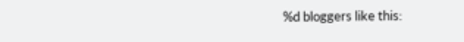%d bloggers like this: